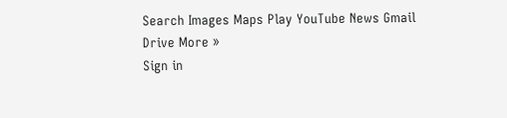Search Images Maps Play YouTube News Gmail Drive More »
Sign in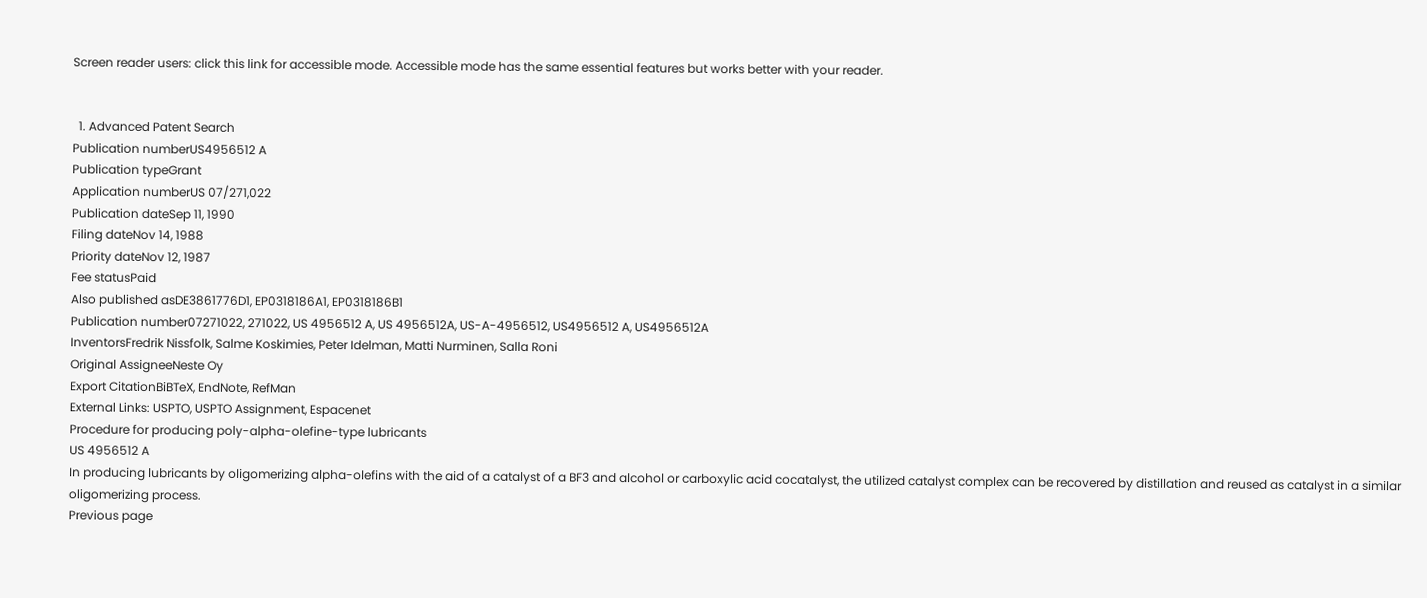Screen reader users: click this link for accessible mode. Accessible mode has the same essential features but works better with your reader.


  1. Advanced Patent Search
Publication numberUS4956512 A
Publication typeGrant
Application numberUS 07/271,022
Publication dateSep 11, 1990
Filing dateNov 14, 1988
Priority dateNov 12, 1987
Fee statusPaid
Also published asDE3861776D1, EP0318186A1, EP0318186B1
Publication number07271022, 271022, US 4956512 A, US 4956512A, US-A-4956512, US4956512 A, US4956512A
InventorsFredrik Nissfolk, Salme Koskimies, Peter Idelman, Matti Nurminen, Salla Roni
Original AssigneeNeste Oy
Export CitationBiBTeX, EndNote, RefMan
External Links: USPTO, USPTO Assignment, Espacenet
Procedure for producing poly-alpha-olefine-type lubricants
US 4956512 A
In producing lubricants by oligomerizing alpha-olefins with the aid of a catalyst of a BF3 and alcohol or carboxylic acid cocatalyst, the utilized catalyst complex can be recovered by distillation and reused as catalyst in a similar oligomerizing process.
Previous page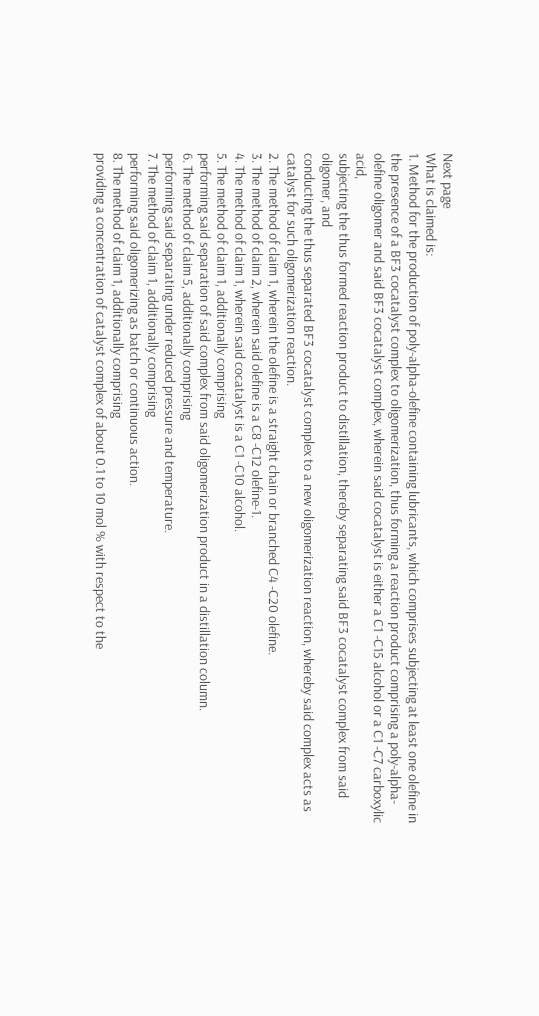Next page
What is claimed is:
1. Method for the production of poly-alpha-olefine containing lubricants, which comprises subjecting at least one olefine in the presence of a BF3 cocatalyst complex to oligomerization, thus forming a reaction product comprising a poly-alpha-olefine oligomer and said BF3 cocatalyst complex, wherein said cocatalyst is either a C1 -C15 alcohol or a C1 -C7 carboxylic acid,
subjecting the thus formed reaction product to distillation, thereby separating said BF3 cocatalyst complex from said oligomer, and
conducting the thus separated BF3 cocatalyst complex to a new oligomerization reaction, whereby said complex acts as catalyst for such oligomerization reaction.
2. The method of claim 1, wherein the olefine is a straight chain or branched C4 -C20 olefine.
3. The method of claim 2, wherein said olefine is a C8 -C12 olefine-1.
4. The method of claim 1, wherein said cocatalyst is a C1 -C10 alcohol.
5. The method of claim 1, additionally comprising
performing said separation of said complex from said oligomerization product in a distillation column.
6. The method of claim 5, additionally comprising
performing said separating under reduced pressure and temperature.
7. The method of claim 1, additionally comprising
performing said oligomerizing as batch or continuous action.
8. The method of claim 1, additionally comprising
providing a concentration of catalyst complex of about 0.1 to 10 mol % with respect to the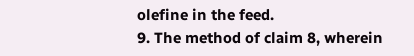olefine in the feed.
9. The method of claim 8, wherein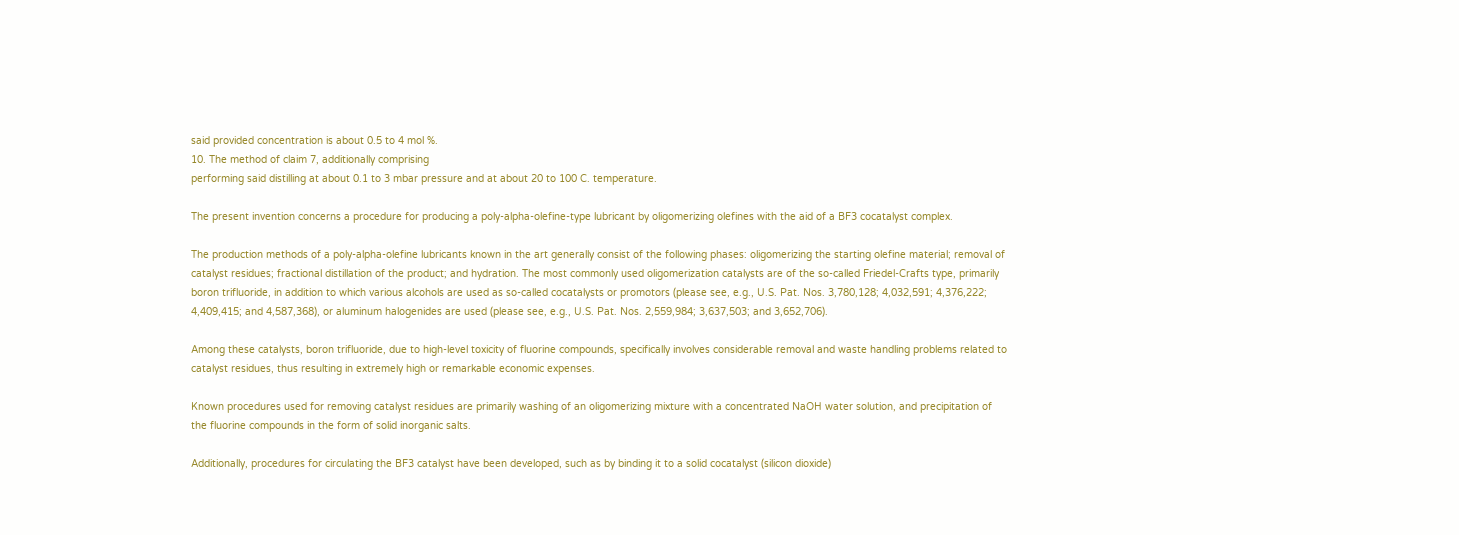said provided concentration is about 0.5 to 4 mol %.
10. The method of claim 7, additionally comprising
performing said distilling at about 0.1 to 3 mbar pressure and at about 20 to 100 C. temperature.

The present invention concerns a procedure for producing a poly-alpha-olefine-type lubricant by oligomerizing olefines with the aid of a BF3 cocatalyst complex.

The production methods of a poly-alpha-olefine lubricants known in the art generally consist of the following phases: oligomerizing the starting olefine material; removal of catalyst residues; fractional distillation of the product; and hydration. The most commonly used oligomerization catalysts are of the so-called Friedel-Crafts type, primarily boron trifluoride, in addition to which various alcohols are used as so-called cocatalysts or promotors (please see, e.g., U.S. Pat. Nos. 3,780,128; 4,032,591; 4,376,222; 4,409,415; and 4,587,368), or aluminum halogenides are used (please see, e.g., U.S. Pat. Nos. 2,559,984; 3,637,503; and 3,652,706).

Among these catalysts, boron trifluoride, due to high-level toxicity of fluorine compounds, specifically involves considerable removal and waste handling problems related to catalyst residues, thus resulting in extremely high or remarkable economic expenses.

Known procedures used for removing catalyst residues are primarily washing of an oligomerizing mixture with a concentrated NaOH water solution, and precipitation of the fluorine compounds in the form of solid inorganic salts.

Additionally, procedures for circulating the BF3 catalyst have been developed, such as by binding it to a solid cocatalyst (silicon dioxide)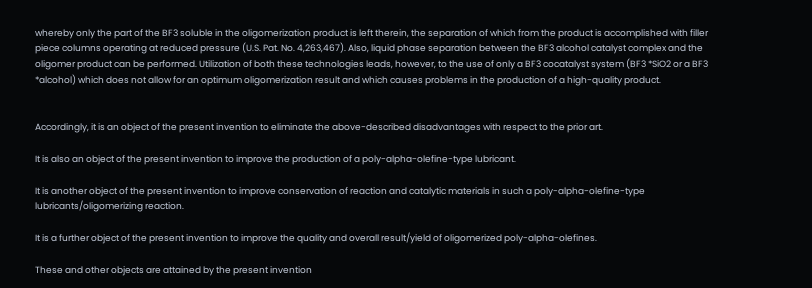whereby only the part of the BF3 soluble in the oligomerization product is left therein, the separation of which from the product is accomplished with filler piece columns operating at reduced pressure (U.S. Pat. No. 4,263,467). Also, liquid phase separation between the BF3 alcohol catalyst complex and the oligomer product can be performed. Utilization of both these technologies leads, however, to the use of only a BF3 cocatalyst system (BF3 *SiO2 or a BF3 *alcohol) which does not allow for an optimum oligomerization result and which causes problems in the production of a high-quality product.


Accordingly, it is an object of the present invention to eliminate the above-described disadvantages with respect to the prior art.

It is also an object of the present invention to improve the production of a poly-alpha-olefine-type lubricant.

It is another object of the present invention to improve conservation of reaction and catalytic materials in such a poly-alpha-olefine-type lubricants/oligomerizing reaction.

It is a further object of the present invention to improve the quality and overall result/yield of oligomerized poly-alpha-olefines.

These and other objects are attained by the present invention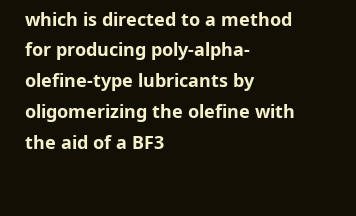which is directed to a method for producing poly-alpha-olefine-type lubricants by oligomerizing the olefine with the aid of a BF3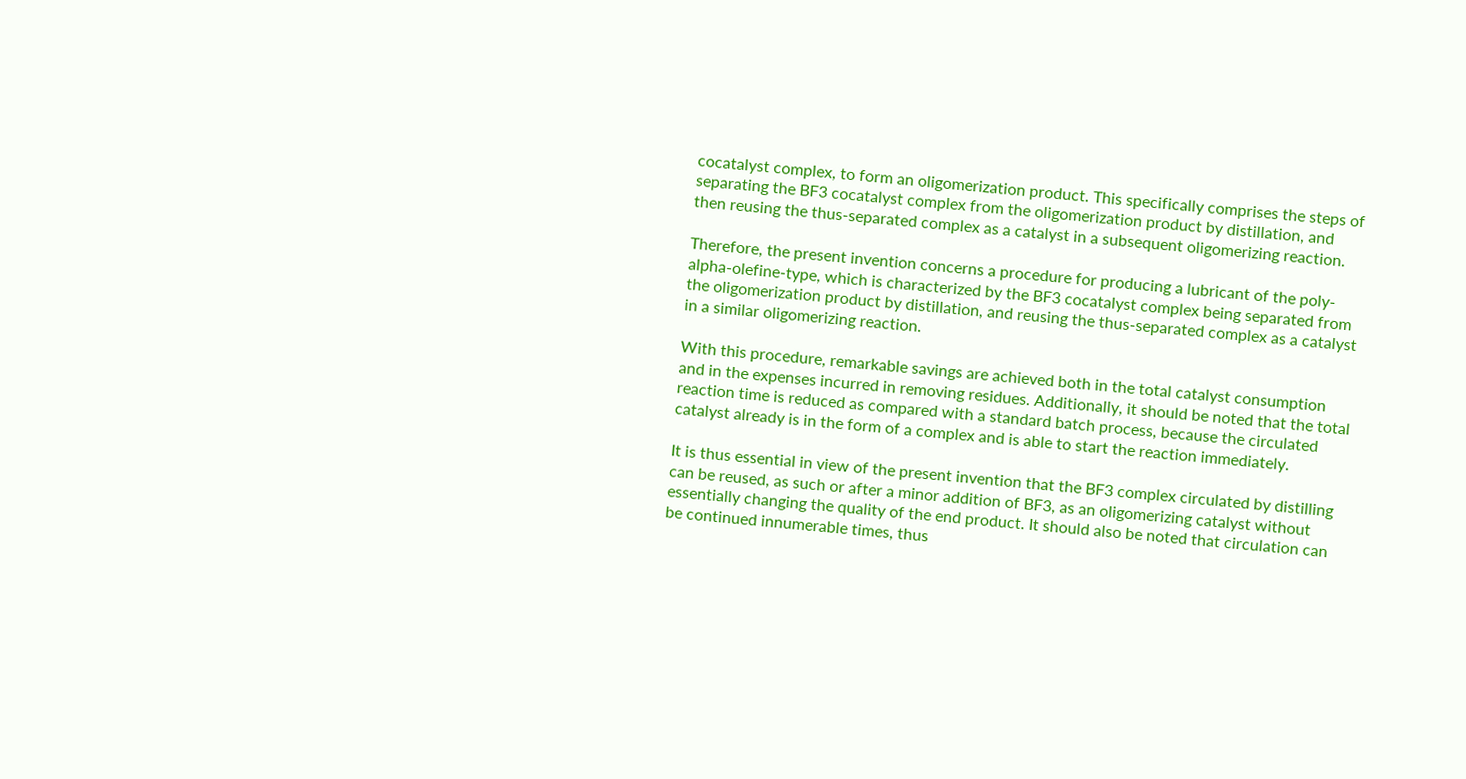cocatalyst complex, to form an oligomerization product. This specifically comprises the steps of separating the BF3 cocatalyst complex from the oligomerization product by distillation, and then reusing the thus-separated complex as a catalyst in a subsequent oligomerizing reaction.

Therefore, the present invention concerns a procedure for producing a lubricant of the poly-alpha-olefine-type, which is characterized by the BF3 cocatalyst complex being separated from the oligomerization product by distillation, and reusing the thus-separated complex as a catalyst in a similar oligomerizing reaction.

With this procedure, remarkable savings are achieved both in the total catalyst consumption and in the expenses incurred in removing residues. Additionally, it should be noted that the total reaction time is reduced as compared with a standard batch process, because the circulated catalyst already is in the form of a complex and is able to start the reaction immediately.

It is thus essential in view of the present invention that the BF3 complex circulated by distilling can be reused, as such or after a minor addition of BF3, as an oligomerizing catalyst without essentially changing the quality of the end product. It should also be noted that circulation can be continued innumerable times, thus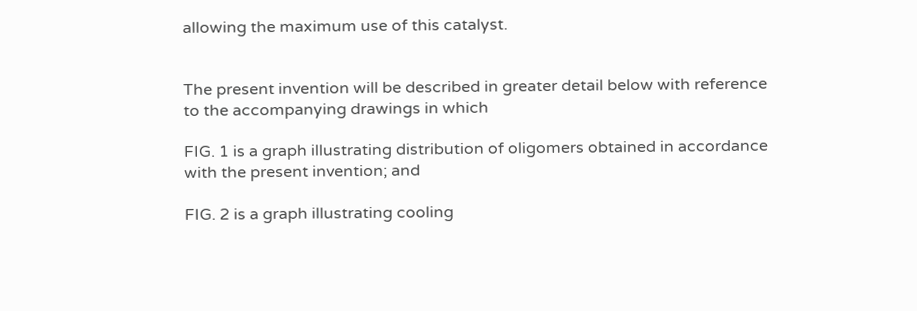allowing the maximum use of this catalyst.


The present invention will be described in greater detail below with reference to the accompanying drawings in which

FIG. 1 is a graph illustrating distribution of oligomers obtained in accordance with the present invention; and

FIG. 2 is a graph illustrating cooling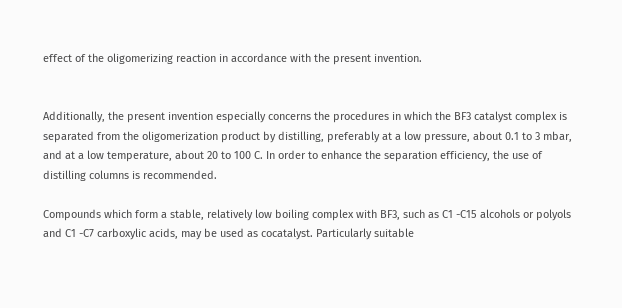effect of the oligomerizing reaction in accordance with the present invention.


Additionally, the present invention especially concerns the procedures in which the BF3 catalyst complex is separated from the oligomerization product by distilling, preferably at a low pressure, about 0.1 to 3 mbar, and at a low temperature, about 20 to 100 C. In order to enhance the separation efficiency, the use of distilling columns is recommended.

Compounds which form a stable, relatively low boiling complex with BF3, such as C1 -C15 alcohols or polyols and C1 -C7 carboxylic acids, may be used as cocatalyst. Particularly suitable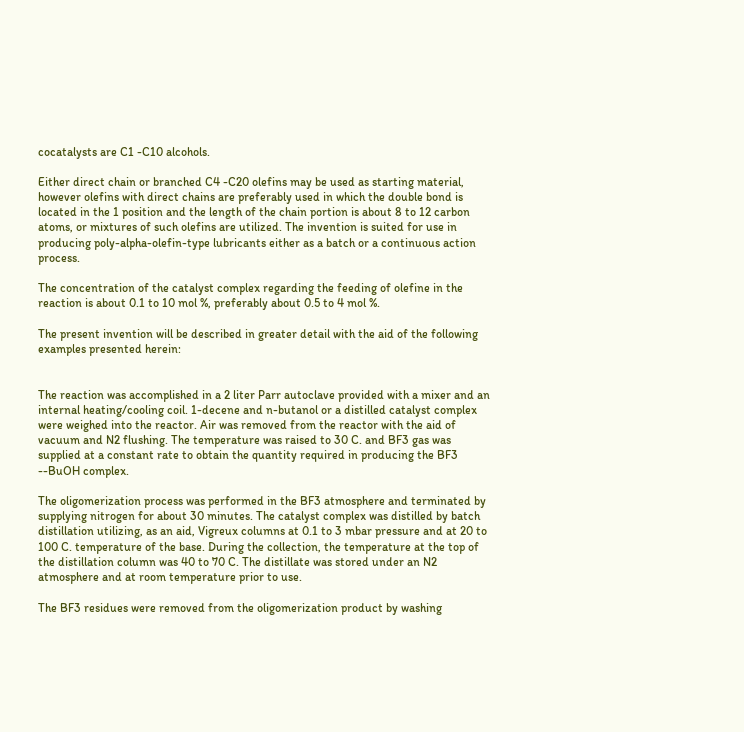cocatalysts are C1 -C10 alcohols.

Either direct chain or branched C4 -C20 olefins may be used as starting material, however olefins with direct chains are preferably used in which the double bond is located in the 1 position and the length of the chain portion is about 8 to 12 carbon atoms, or mixtures of such olefins are utilized. The invention is suited for use in producing poly-alpha-olefin-type lubricants either as a batch or a continuous action process.

The concentration of the catalyst complex regarding the feeding of olefine in the reaction is about 0.1 to 10 mol %, preferably about 0.5 to 4 mol %.

The present invention will be described in greater detail with the aid of the following examples presented herein:


The reaction was accomplished in a 2 liter Parr autoclave provided with a mixer and an internal heating/cooling coil. 1-decene and n-butanol or a distilled catalyst complex were weighed into the reactor. Air was removed from the reactor with the aid of vacuum and N2 flushing. The temperature was raised to 30 C. and BF3 gas was supplied at a constant rate to obtain the quantity required in producing the BF3 --BuOH complex.

The oligomerization process was performed in the BF3 atmosphere and terminated by supplying nitrogen for about 30 minutes. The catalyst complex was distilled by batch distillation utilizing, as an aid, Vigreux columns at 0.1 to 3 mbar pressure and at 20 to 100 C. temperature of the base. During the collection, the temperature at the top of the distillation column was 40 to 70 C. The distillate was stored under an N2 atmosphere and at room temperature prior to use.

The BF3 residues were removed from the oligomerization product by washing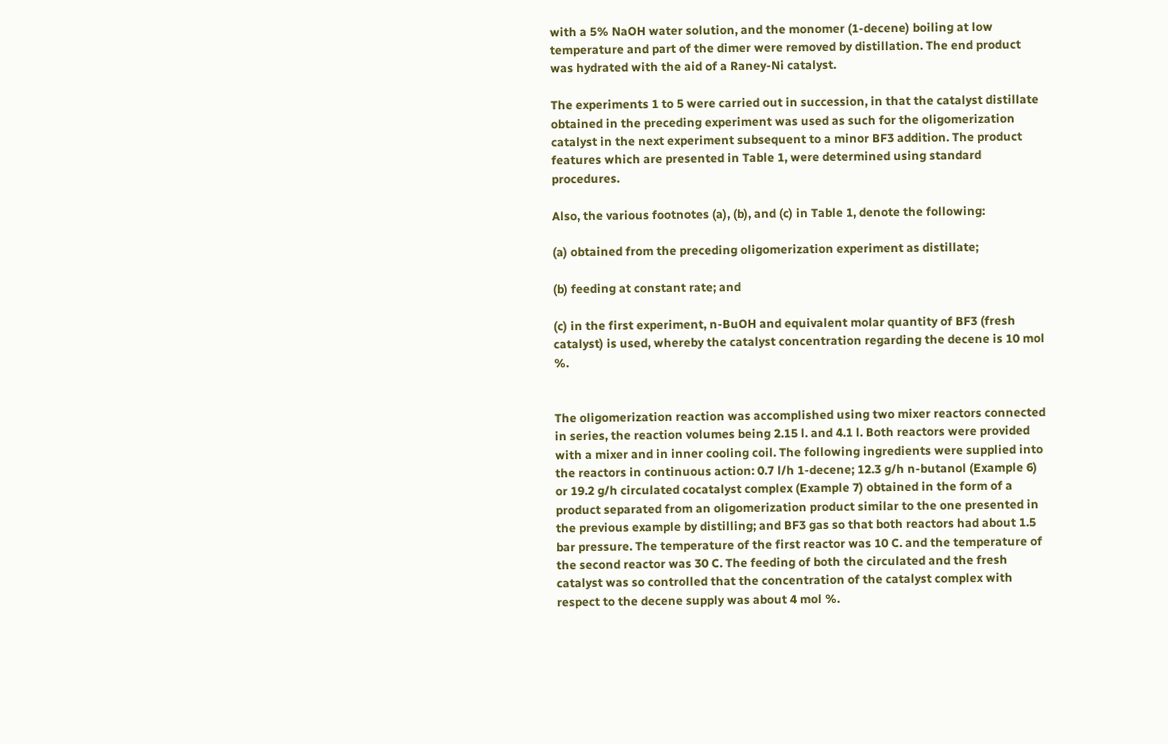with a 5% NaOH water solution, and the monomer (1-decene) boiling at low temperature and part of the dimer were removed by distillation. The end product was hydrated with the aid of a Raney-Ni catalyst.

The experiments 1 to 5 were carried out in succession, in that the catalyst distillate obtained in the preceding experiment was used as such for the oligomerization catalyst in the next experiment subsequent to a minor BF3 addition. The product features which are presented in Table 1, were determined using standard procedures.

Also, the various footnotes (a), (b), and (c) in Table 1, denote the following:

(a) obtained from the preceding oligomerization experiment as distillate;

(b) feeding at constant rate; and

(c) in the first experiment, n-BuOH and equivalent molar quantity of BF3 (fresh catalyst) is used, whereby the catalyst concentration regarding the decene is 10 mol %.


The oligomerization reaction was accomplished using two mixer reactors connected in series, the reaction volumes being 2.15 l. and 4.1 l. Both reactors were provided with a mixer and in inner cooling coil. The following ingredients were supplied into the reactors in continuous action: 0.7 l/h 1-decene; 12.3 g/h n-butanol (Example 6) or 19.2 g/h circulated cocatalyst complex (Example 7) obtained in the form of a product separated from an oligomerization product similar to the one presented in the previous example by distilling; and BF3 gas so that both reactors had about 1.5 bar pressure. The temperature of the first reactor was 10 C. and the temperature of the second reactor was 30 C. The feeding of both the circulated and the fresh catalyst was so controlled that the concentration of the catalyst complex with respect to the decene supply was about 4 mol %.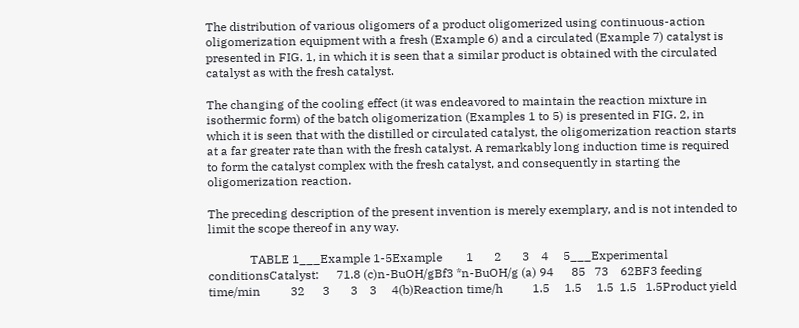The distribution of various oligomers of a product oligomerized using continuous-action oligomerization equipment with a fresh (Example 6) and a circulated (Example 7) catalyst is presented in FIG. 1, in which it is seen that a similar product is obtained with the circulated catalyst as with the fresh catalyst.

The changing of the cooling effect (it was endeavored to maintain the reaction mixture in isothermic form) of the batch oligomerization (Examples 1 to 5) is presented in FIG. 2, in which it is seen that with the distilled or circulated catalyst, the oligomerization reaction starts at a far greater rate than with the fresh catalyst. A remarkably long induction time is required to form the catalyst complex with the fresh catalyst, and consequently in starting the oligomerization reaction.

The preceding description of the present invention is merely exemplary, and is not intended to limit the scope thereof in any way.

              TABLE 1___Example 1-5Example        1       2       3    4     5___Experimental conditionsCatalyst:      71.8 (c)n-BuOH/gBf3 *n-BuOH/g (a) 94      85   73    62BF3 feeding time/min          32      3       3    3     4(b)Reaction time/h          1.5     1.5     1.5  1.5   1.5Product yield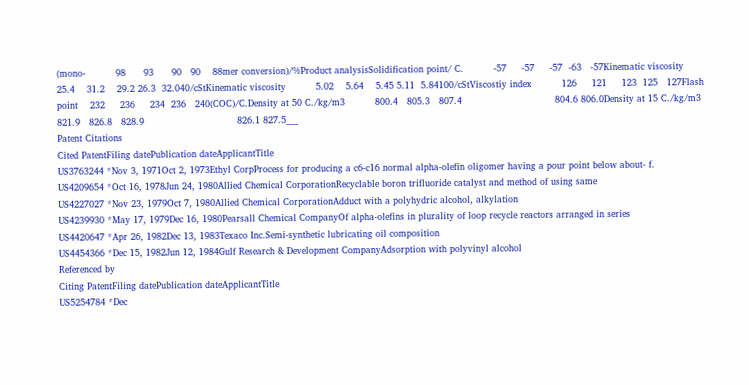(mono-          98      93      90   90    88mer conversion)/%Product analysisSolidification point/ C.          -57     -57     -57  -63   -57Kinematic viscosity          25.4    31.2    29.2 26.3  32.040/cStKinematic viscosity          5.02    5.64    5.45 5.11  5.84100/cStViscostiy index          126     121     123  125   127Flash point    232     236     234  236   240(COC)/C.Density at 50 C./kg/m3          800.4   805.3   807.4                               804.6 806.0Density at 15 C./kg/m3          821.9   826.8   828.9                               826.1 827.5___
Patent Citations
Cited PatentFiling datePublication dateApplicantTitle
US3763244 *Nov 3, 1971Oct 2, 1973Ethyl CorpProcess for producing a c6-c16 normal alpha-olefin oligomer having a pour point below about- f.
US4209654 *Oct 16, 1978Jun 24, 1980Allied Chemical CorporationRecyclable boron trifluoride catalyst and method of using same
US4227027 *Nov 23, 1979Oct 7, 1980Allied Chemical CorporationAdduct with a polyhydric alcohol, alkylation
US4239930 *May 17, 1979Dec 16, 1980Pearsall Chemical CompanyOf alpha-olefins in plurality of loop recycle reactors arranged in series
US4420647 *Apr 26, 1982Dec 13, 1983Texaco Inc.Semi-synthetic lubricating oil composition
US4454366 *Dec 15, 1982Jun 12, 1984Gulf Research & Development CompanyAdsorption with polyvinyl alcohol
Referenced by
Citing PatentFiling datePublication dateApplicantTitle
US5254784 *Dec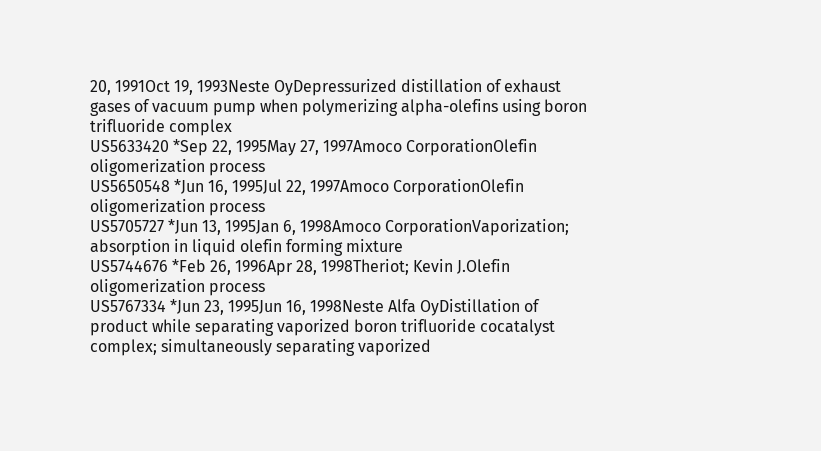20, 1991Oct 19, 1993Neste OyDepressurized distillation of exhaust gases of vacuum pump when polymerizing alpha-olefins using boron trifluoride complex
US5633420 *Sep 22, 1995May 27, 1997Amoco CorporationOlefin oligomerization process
US5650548 *Jun 16, 1995Jul 22, 1997Amoco CorporationOlefin oligomerization process
US5705727 *Jun 13, 1995Jan 6, 1998Amoco CorporationVaporization; absorption in liquid olefin forming mixture
US5744676 *Feb 26, 1996Apr 28, 1998Theriot; Kevin J.Olefin oligomerization process
US5767334 *Jun 23, 1995Jun 16, 1998Neste Alfa OyDistillation of product while separating vaporized boron trifluoride cocatalyst complex; simultaneously separating vaporized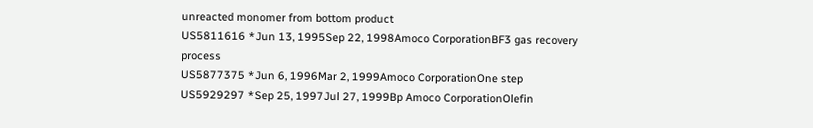unreacted monomer from bottom product
US5811616 *Jun 13, 1995Sep 22, 1998Amoco CorporationBF3 gas recovery process
US5877375 *Jun 6, 1996Mar 2, 1999Amoco CorporationOne step
US5929297 *Sep 25, 1997Jul 27, 1999Bp Amoco CorporationOlefin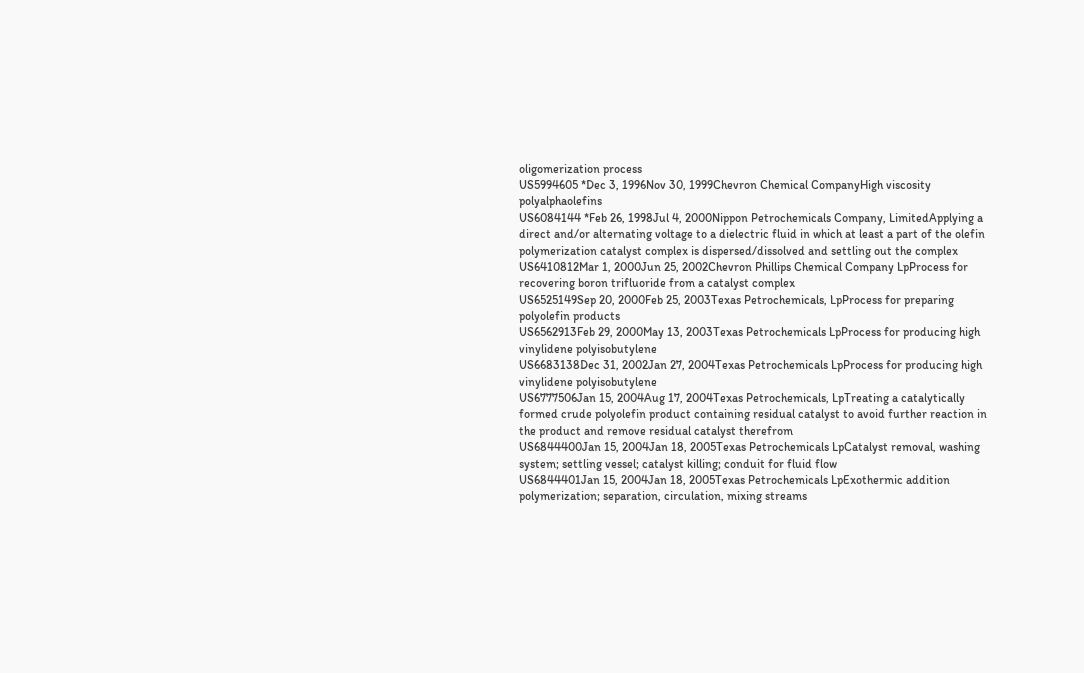oligomerization process
US5994605 *Dec 3, 1996Nov 30, 1999Chevron Chemical CompanyHigh viscosity polyalphaolefins
US6084144 *Feb 26, 1998Jul 4, 2000Nippon Petrochemicals Company, LimitedApplying a direct and/or alternating voltage to a dielectric fluid in which at least a part of the olefin polymerization catalyst complex is dispersed/dissolved and settling out the complex
US6410812Mar 1, 2000Jun 25, 2002Chevron Phillips Chemical Company LpProcess for recovering boron trifluoride from a catalyst complex
US6525149Sep 20, 2000Feb 25, 2003Texas Petrochemicals, LpProcess for preparing polyolefin products
US6562913Feb 29, 2000May 13, 2003Texas Petrochemicals LpProcess for producing high vinylidene polyisobutylene
US6683138Dec 31, 2002Jan 27, 2004Texas Petrochemicals LpProcess for producing high vinylidene polyisobutylene
US6777506Jan 15, 2004Aug 17, 2004Texas Petrochemicals, LpTreating a catalytically formed crude polyolefin product containing residual catalyst to avoid further reaction in the product and remove residual catalyst therefrom
US6844400Jan 15, 2004Jan 18, 2005Texas Petrochemicals LpCatalyst removal, washing system; settling vessel; catalyst killing; conduit for fluid flow
US6844401Jan 15, 2004Jan 18, 2005Texas Petrochemicals LpExothermic addition polymerization; separation, circulation, mixing streams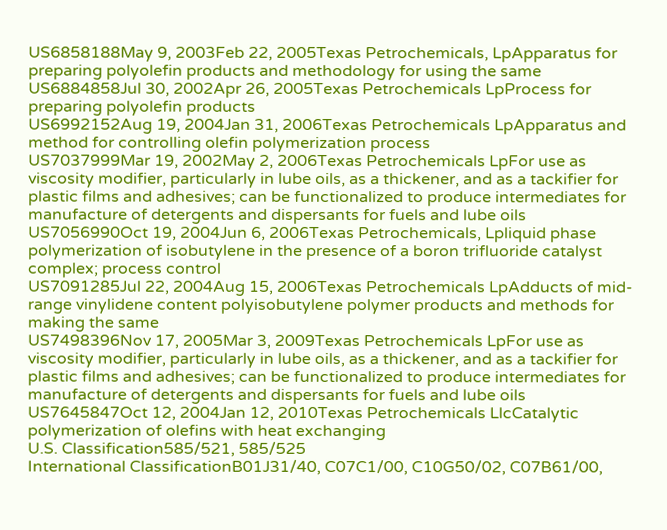US6858188May 9, 2003Feb 22, 2005Texas Petrochemicals, LpApparatus for preparing polyolefin products and methodology for using the same
US6884858Jul 30, 2002Apr 26, 2005Texas Petrochemicals LpProcess for preparing polyolefin products
US6992152Aug 19, 2004Jan 31, 2006Texas Petrochemicals LpApparatus and method for controlling olefin polymerization process
US7037999Mar 19, 2002May 2, 2006Texas Petrochemicals LpFor use as viscosity modifier, particularly in lube oils, as a thickener, and as a tackifier for plastic films and adhesives; can be functionalized to produce intermediates for manufacture of detergents and dispersants for fuels and lube oils
US7056990Oct 19, 2004Jun 6, 2006Texas Petrochemicals, Lpliquid phase polymerization of isobutylene in the presence of a boron trifluoride catalyst complex; process control
US7091285Jul 22, 2004Aug 15, 2006Texas Petrochemicals LpAdducts of mid-range vinylidene content polyisobutylene polymer products and methods for making the same
US7498396Nov 17, 2005Mar 3, 2009Texas Petrochemicals LpFor use as viscosity modifier, particularly in lube oils, as a thickener, and as a tackifier for plastic films and adhesives; can be functionalized to produce intermediates for manufacture of detergents and dispersants for fuels and lube oils
US7645847Oct 12, 2004Jan 12, 2010Texas Petrochemicals LlcCatalytic polymerization of olefins with heat exchanging
U.S. Classification585/521, 585/525
International ClassificationB01J31/40, C07C1/00, C10G50/02, C07B61/00,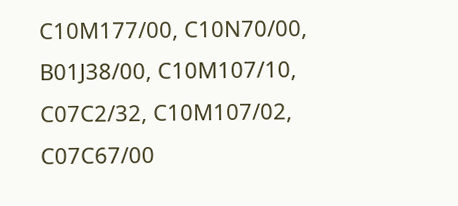C10M177/00, C10N70/00, B01J38/00, C10M107/10, C07C2/32, C10M107/02, C07C67/00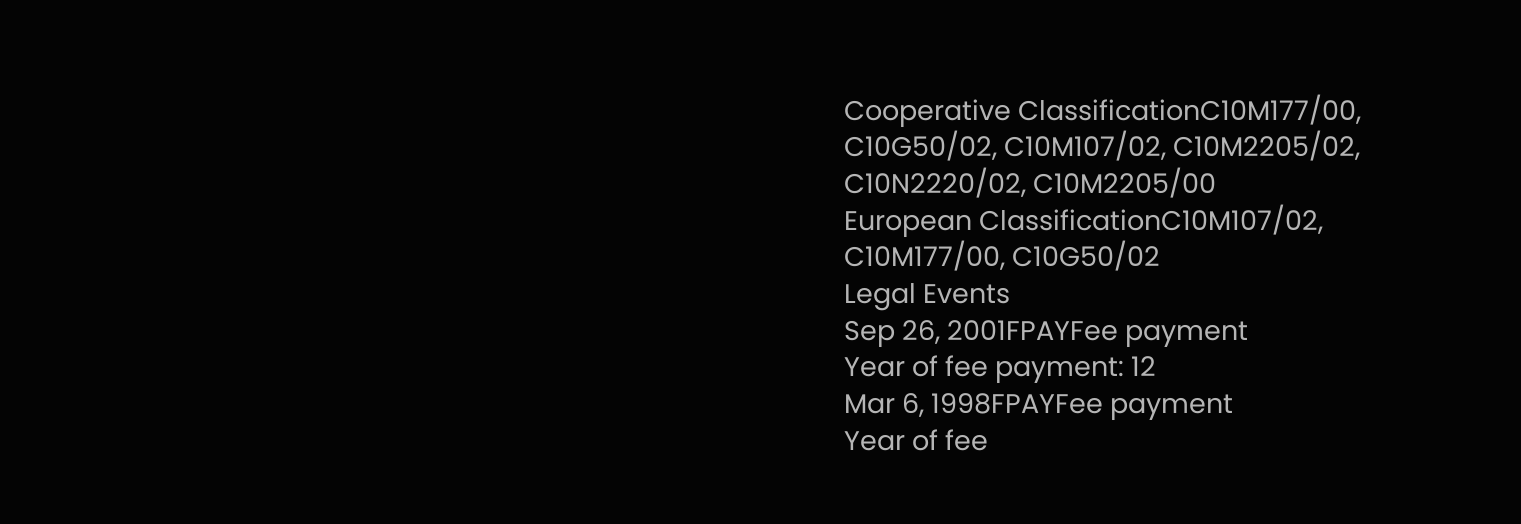Cooperative ClassificationC10M177/00, C10G50/02, C10M107/02, C10M2205/02, C10N2220/02, C10M2205/00
European ClassificationC10M107/02, C10M177/00, C10G50/02
Legal Events
Sep 26, 2001FPAYFee payment
Year of fee payment: 12
Mar 6, 1998FPAYFee payment
Year of fee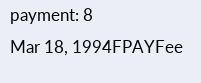payment: 8
Mar 18, 1994FPAYFee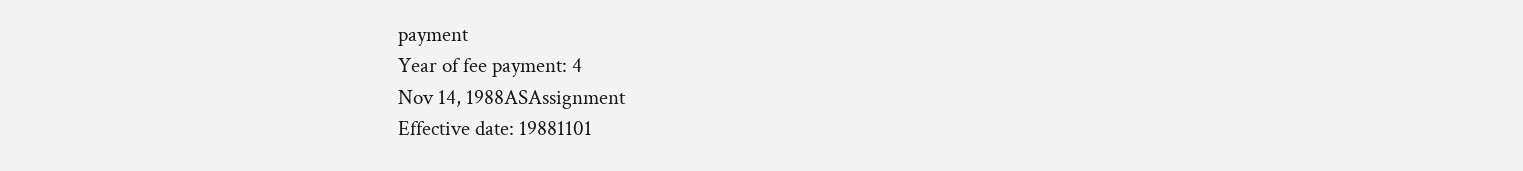payment
Year of fee payment: 4
Nov 14, 1988ASAssignment
Effective date: 19881101